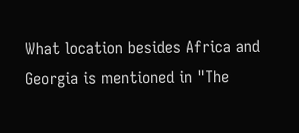What location besides Africa and Georgia is mentioned in "The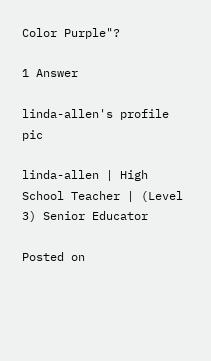Color Purple"?

1 Answer

linda-allen's profile pic

linda-allen | High School Teacher | (Level 3) Senior Educator

Posted on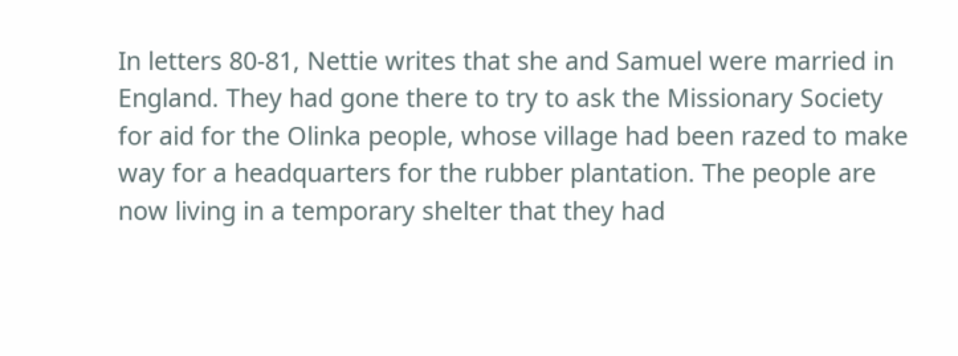In letters 80-81, Nettie writes that she and Samuel were married in England. They had gone there to try to ask the Missionary Society for aid for the Olinka people, whose village had been razed to make way for a headquarters for the rubber plantation. The people are now living in a temporary shelter that they had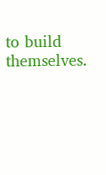to build themselves.